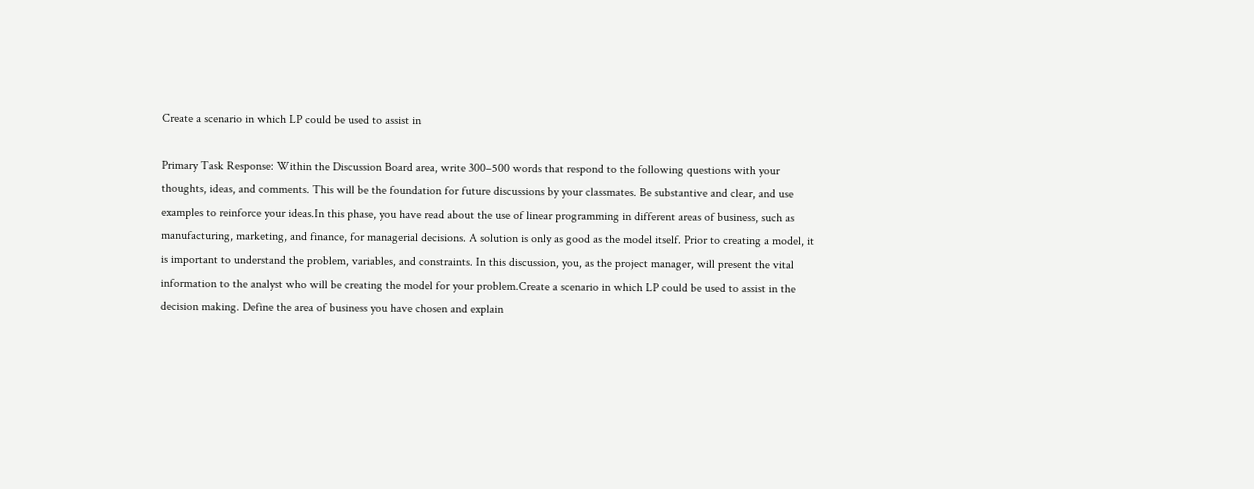Create a scenario in which LP could be used to assist in

Primary Task Response: Within the Discussion Board area, write 300–500 words that respond to the following questions with your thoughts, ideas, and comments. This will be the foundation for future discussions by your classmates. Be substantive and clear, and use examples to reinforce your ideas.In this phase, you have read about the use of linear programming in different areas of business, such as manufacturing, marketing, and finance, for managerial decisions. A solution is only as good as the model itself. Prior to creating a model, it is important to understand the problem, variables, and constraints. In this discussion, you, as the project manager, will present the vital information to the analyst who will be creating the model for your problem.Create a scenario in which LP could be used to assist in the decision making. Define the area of business you have chosen and explain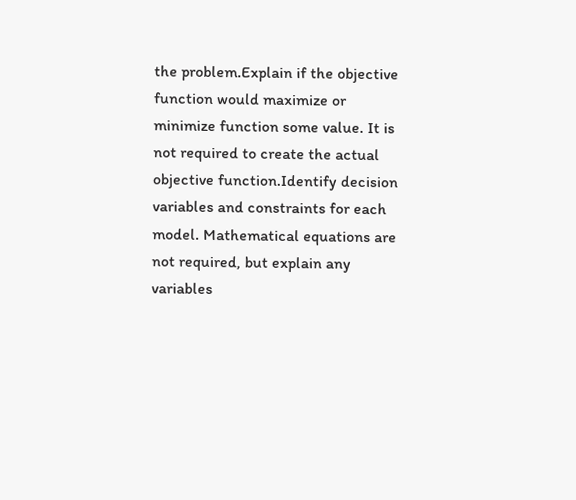the problem.Explain if the objective function would maximize or minimize function some value. It is not required to create the actual objective function.Identify decision variables and constraints for each model. Mathematical equations are not required, but explain any variables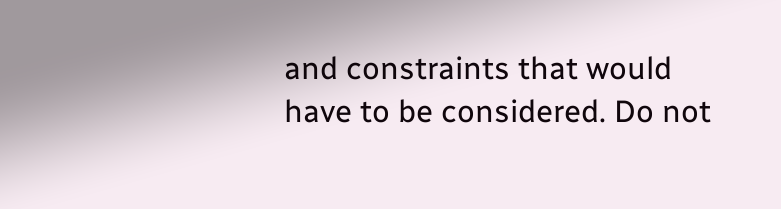and constraints that would have to be considered. Do not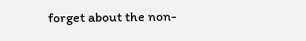forget about the non-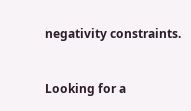negativity constraints.


Looking for a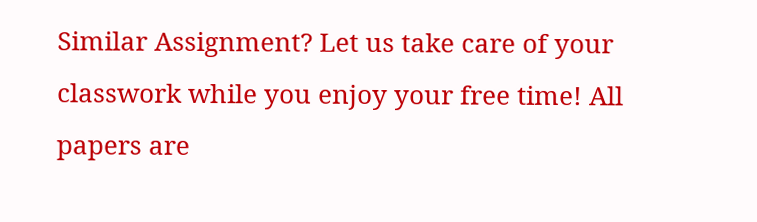Similar Assignment? Let us take care of your classwork while you enjoy your free time! All papers are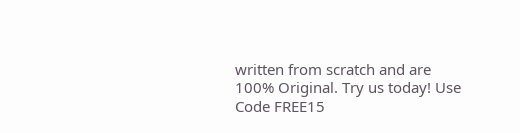written from scratch and are 100% Original. Try us today! Use Code FREE15